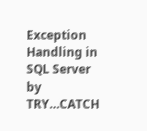Exception Handling in SQL Server  by TRY…CATCH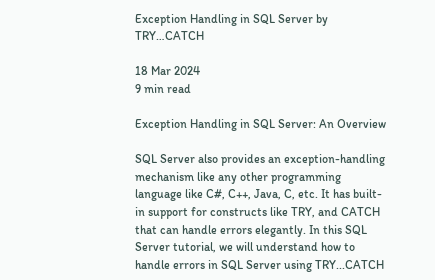Exception Handling in SQL Server by TRY…CATCH

18 Mar 2024
9 min read

Exception Handling in SQL Server: An Overview

SQL Server also provides an exception-handling mechanism like any other programming language like C#, C++, Java, C, etc. It has built-in support for constructs like TRY, and CATCH that can handle errors elegantly. In this SQL Server tutorial, we will understand how to handle errors in SQL Server using TRY...CATCH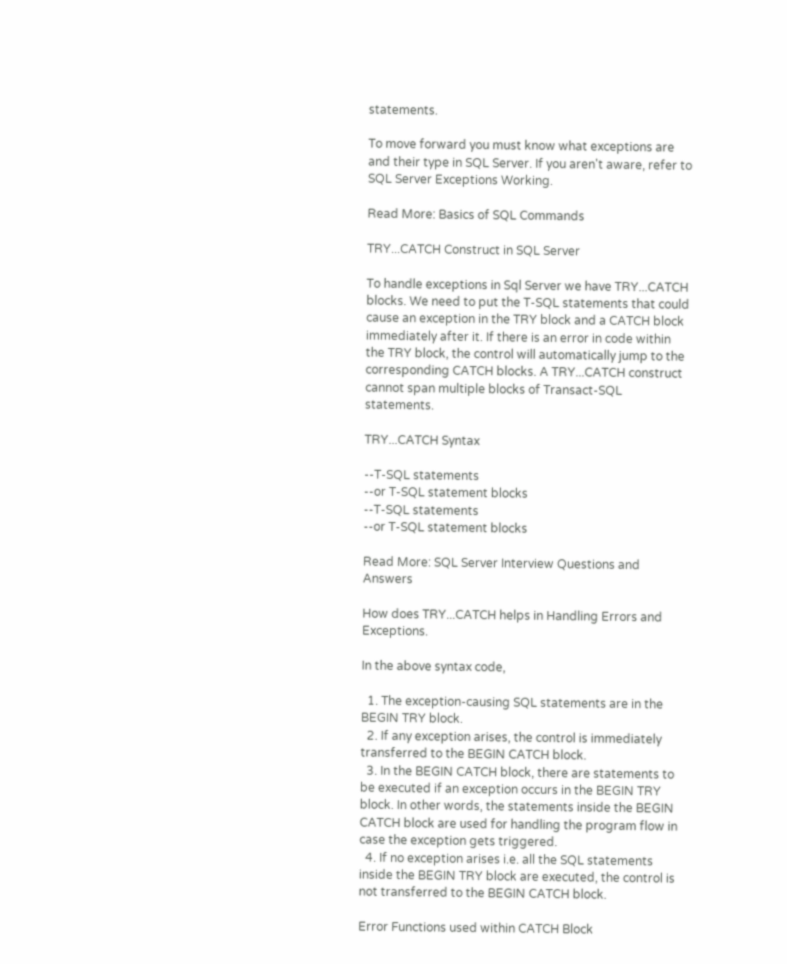statements.

To move forward you must know what exceptions are and their type in SQL Server. If you aren't aware, refer to SQL Server Exceptions Working.

Read More: Basics of SQL Commands

TRY...CATCH Construct in SQL Server

To handle exceptions in Sql Server we have TRY...CATCH blocks. We need to put the T-SQL statements that could cause an exception in the TRY block and a CATCH block immediately after it. If there is an error in code within the TRY block, the control will automatically jump to the corresponding CATCH blocks. A TRY...CATCH construct cannot span multiple blocks of Transact-SQL statements.

TRY...CATCH Syntax

--T-SQL statements
--or T-SQL statement blocks
--T-SQL statements
--or T-SQL statement blocks

Read More: SQL Server Interview Questions and Answers

How does TRY...CATCH helps in Handling Errors and Exceptions.

In the above syntax code,

  1. The exception-causing SQL statements are in the BEGIN TRY block.
  2. If any exception arises, the control is immediately transferred to the BEGIN CATCH block.
  3. In the BEGIN CATCH block, there are statements to be executed if an exception occurs in the BEGIN TRY block. In other words, the statements inside the BEGIN CATCH block are used for handling the program flow in case the exception gets triggered.
  4. If no exception arises i.e. all the SQL statements inside the BEGIN TRY block are executed, the control is not transferred to the BEGIN CATCH block.

Error Functions used within CATCH Block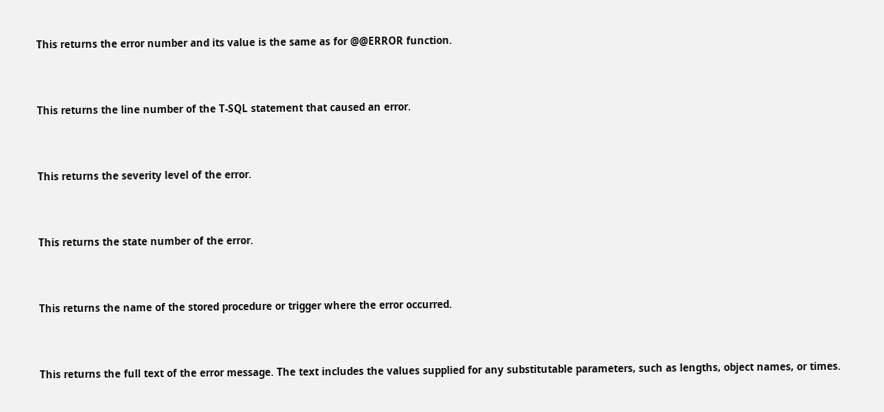This returns the error number and its value is the same as for @@ERROR function.


This returns the line number of the T-SQL statement that caused an error.


This returns the severity level of the error.


This returns the state number of the error.


This returns the name of the stored procedure or trigger where the error occurred.


This returns the full text of the error message. The text includes the values supplied for any substitutable parameters, such as lengths, object names, or times.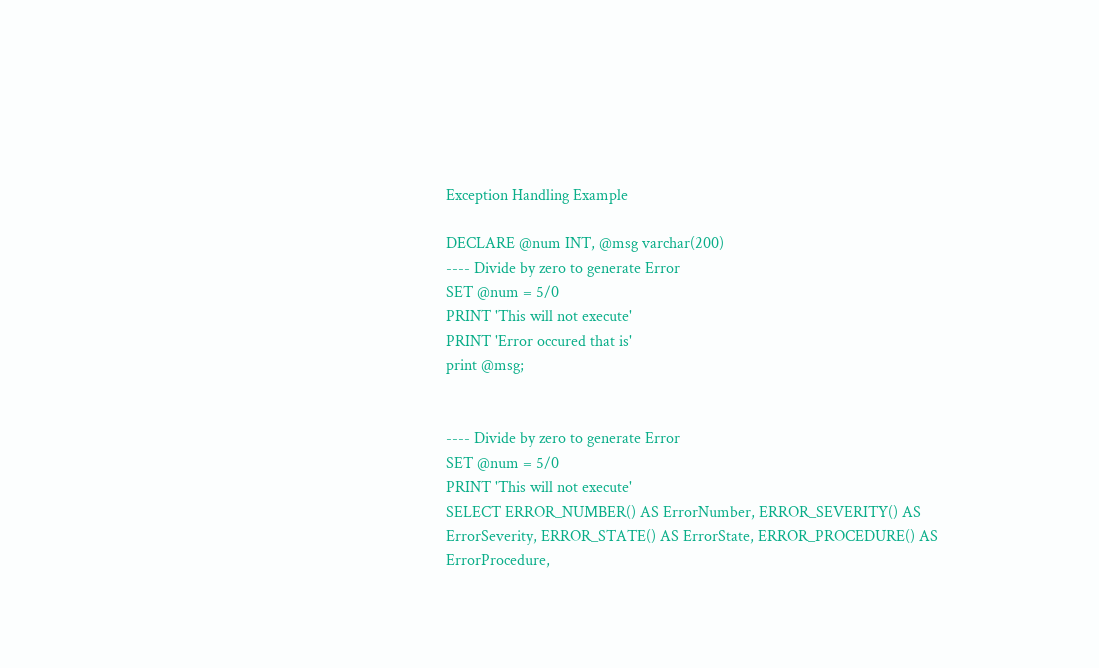Exception Handling Example

DECLARE @num INT, @msg varchar(200)
---- Divide by zero to generate Error
SET @num = 5/0
PRINT 'This will not execute'
PRINT 'Error occured that is'
print @msg;


---- Divide by zero to generate Error
SET @num = 5/0
PRINT 'This will not execute'
SELECT ERROR_NUMBER() AS ErrorNumber, ERROR_SEVERITY() AS ErrorSeverity, ERROR_STATE() AS ErrorState, ERROR_PROCEDURE() AS ErrorProcedure,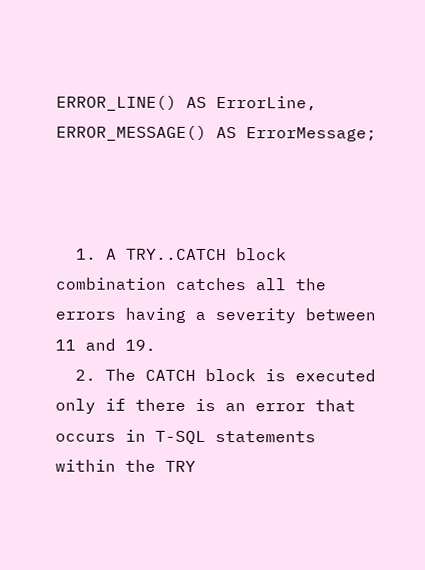ERROR_LINE() AS ErrorLine, ERROR_MESSAGE() AS ErrorMessage;



  1. A TRY..CATCH block combination catches all the errors having a severity between 11 and 19.
  2. The CATCH block is executed only if there is an error that occurs in T-SQL statements within the TRY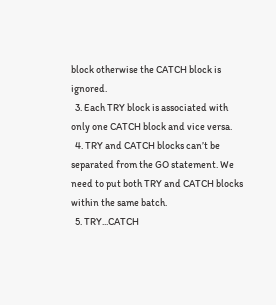block otherwise the CATCH block is ignored.
  3. Each TRY block is associated with only one CATCH block and vice versa.
  4. TRY and CATCH blocks can’t be separated from the GO statement. We need to put both TRY and CATCH blocks within the same batch.
  5. TRY...CATCH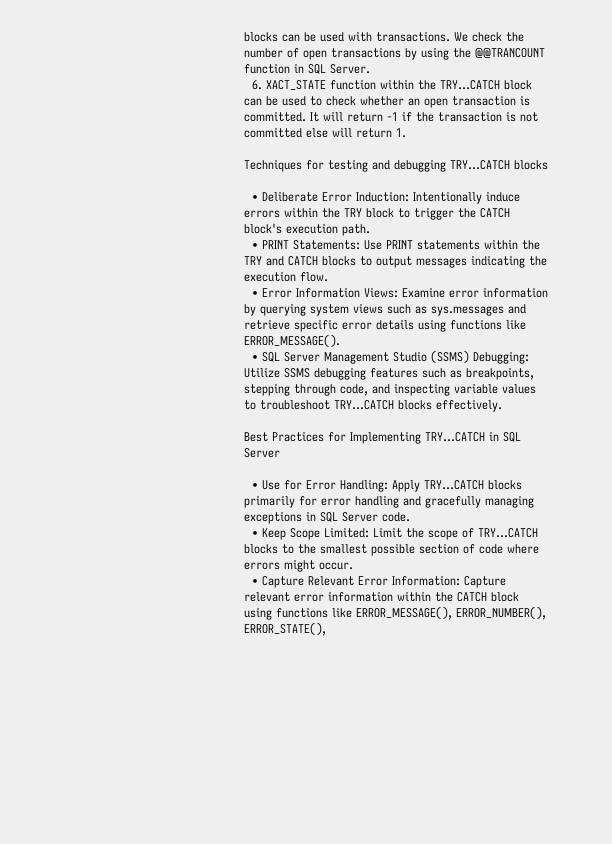blocks can be used with transactions. We check the number of open transactions by using the @@TRANCOUNT function in SQL Server.
  6. XACT_STATE function within the TRY...CATCH block can be used to check whether an open transaction is committed. It will return -1 if the transaction is not committed else will return 1.

Techniques for testing and debugging TRY...CATCH blocks

  • Deliberate Error Induction: Intentionally induce errors within the TRY block to trigger the CATCH block's execution path.
  • PRINT Statements: Use PRINT statements within the TRY and CATCH blocks to output messages indicating the execution flow.
  • Error Information Views: Examine error information by querying system views such as sys.messages and retrieve specific error details using functions like ERROR_MESSAGE().
  • SQL Server Management Studio (SSMS) Debugging: Utilize SSMS debugging features such as breakpoints, stepping through code, and inspecting variable values to troubleshoot TRY...CATCH blocks effectively.

Best Practices for Implementing TRY...CATCH in SQL Server

  • Use for Error Handling: Apply TRY...CATCH blocks primarily for error handling and gracefully managing exceptions in SQL Server code.
  • Keep Scope Limited: Limit the scope of TRY...CATCH blocks to the smallest possible section of code where errors might occur.
  • Capture Relevant Error Information: Capture relevant error information within the CATCH block using functions like ERROR_MESSAGE(), ERROR_NUMBER(), ERROR_STATE(),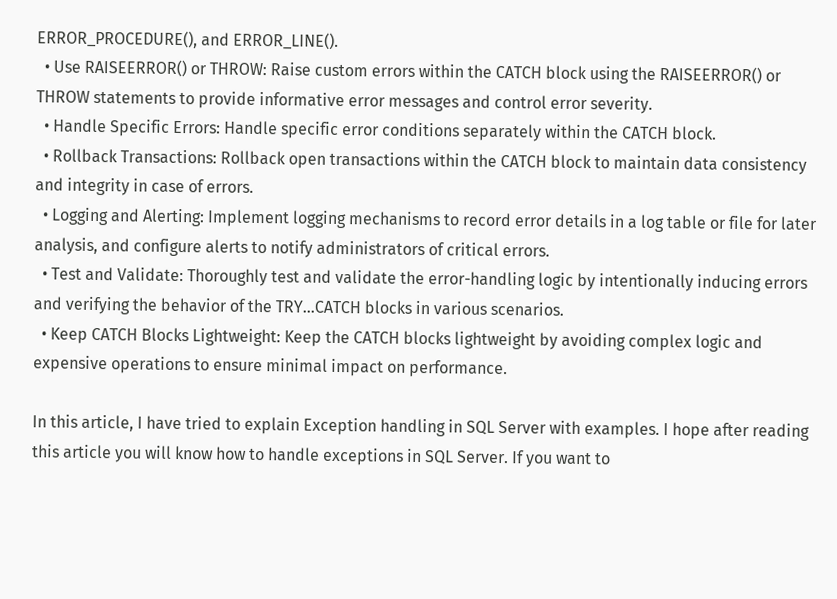ERROR_PROCEDURE(), and ERROR_LINE().
  • Use RAISEERROR() or THROW: Raise custom errors within the CATCH block using the RAISEERROR() or THROW statements to provide informative error messages and control error severity.
  • Handle Specific Errors: Handle specific error conditions separately within the CATCH block.
  • Rollback Transactions: Rollback open transactions within the CATCH block to maintain data consistency and integrity in case of errors.
  • Logging and Alerting: Implement logging mechanisms to record error details in a log table or file for later analysis, and configure alerts to notify administrators of critical errors.
  • Test and Validate: Thoroughly test and validate the error-handling logic by intentionally inducing errors and verifying the behavior of the TRY...CATCH blocks in various scenarios.
  • Keep CATCH Blocks Lightweight: Keep the CATCH blocks lightweight by avoiding complex logic and expensive operations to ensure minimal impact on performance.

In this article, I have tried to explain Exception handling in SQL Server with examples. I hope after reading this article you will know how to handle exceptions in SQL Server. If you want to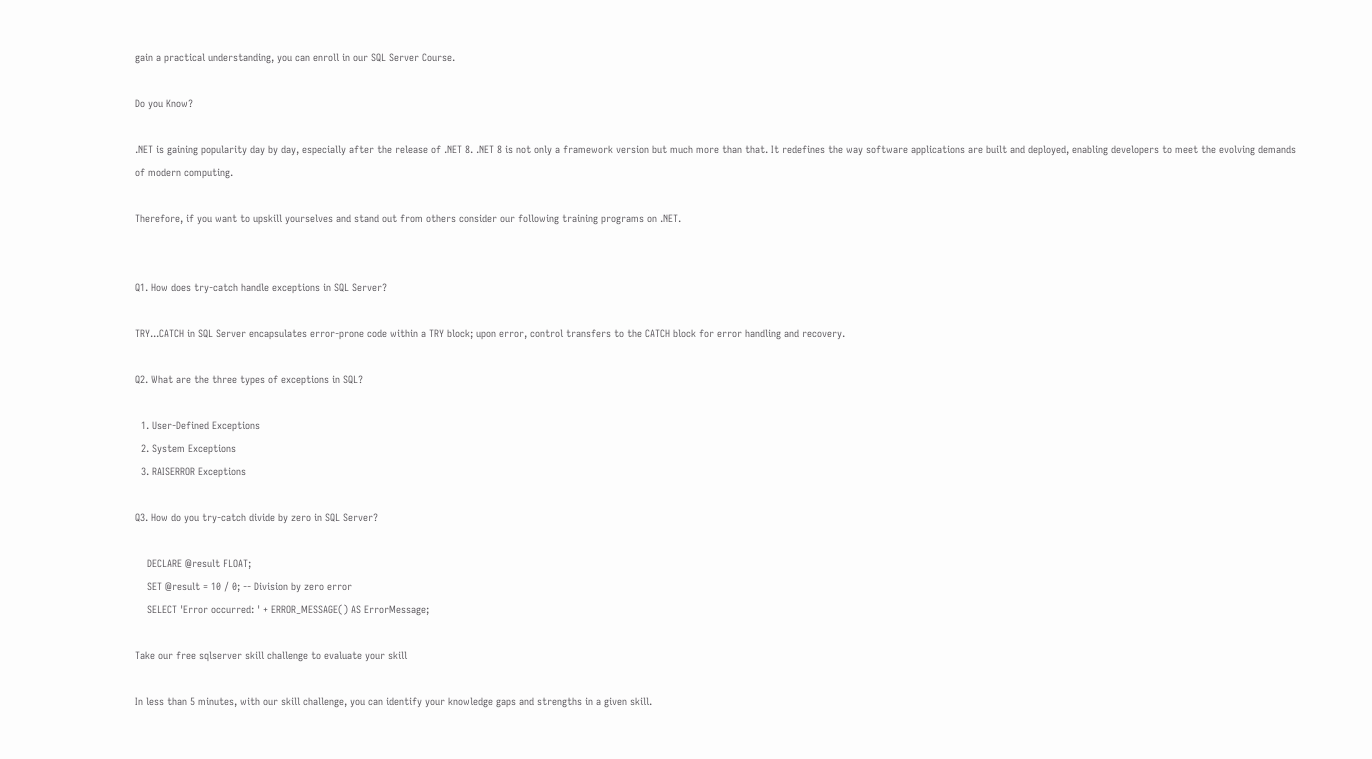gain a practical understanding, you can enroll in our SQL Server Course.

Do you Know?

.NET is gaining popularity day by day, especially after the release of .NET 8. .NET 8 is not only a framework version but much more than that. It redefines the way software applications are built and deployed, enabling developers to meet the evolving demands of modern computing.

Therefore, if you want to upskill yourselves and stand out from others consider our following training programs on .NET.


Q1. How does try-catch handle exceptions in SQL Server?

TRY...CATCH in SQL Server encapsulates error-prone code within a TRY block; upon error, control transfers to the CATCH block for error handling and recovery.

Q2. What are the three types of exceptions in SQL?

  1. User-Defined Exceptions
  2. System Exceptions
  3. RAISERROR Exceptions

Q3. How do you try-catch divide by zero in SQL Server?

    DECLARE @result FLOAT;
    SET @result = 10 / 0; -- Division by zero error
    SELECT 'Error occurred: ' + ERROR_MESSAGE() AS ErrorMessage;

Take our free sqlserver skill challenge to evaluate your skill

In less than 5 minutes, with our skill challenge, you can identify your knowledge gaps and strengths in a given skill.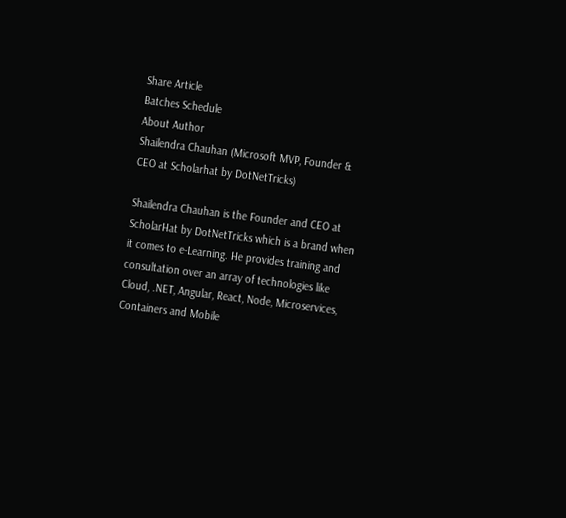Share Article
Batches Schedule
About Author
Shailendra Chauhan (Microsoft MVP, Founder & CEO at Scholarhat by DotNetTricks)

Shailendra Chauhan is the Founder and CEO at ScholarHat by DotNetTricks which is a brand when it comes to e-Learning. He provides training and consultation over an array of technologies like Cloud, .NET, Angular, React, Node, Microservices, Containers and Mobile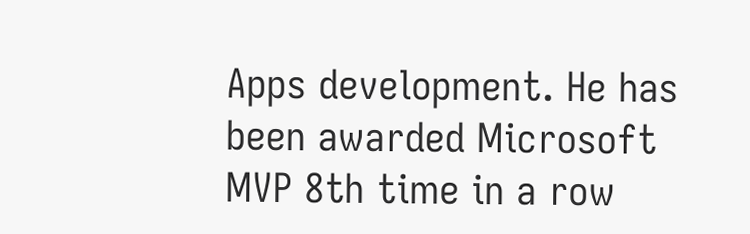Apps development. He has been awarded Microsoft MVP 8th time in a row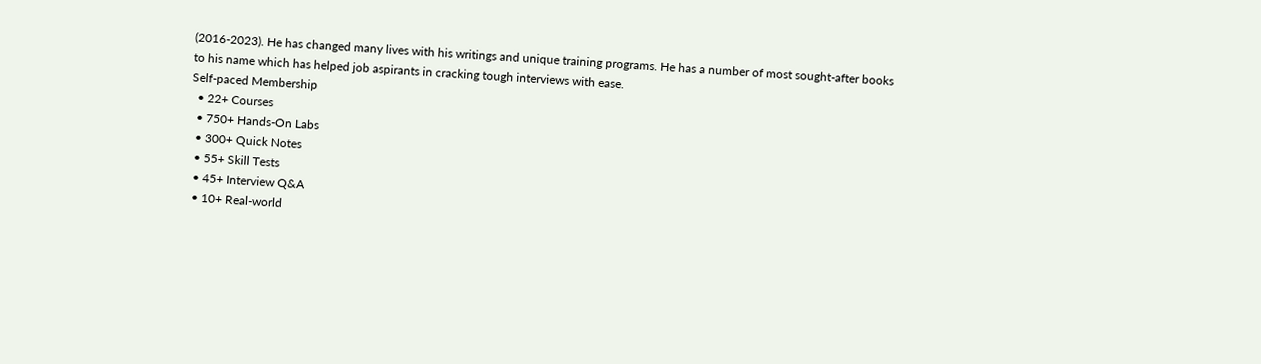(2016-2023). He has changed many lives with his writings and unique training programs. He has a number of most sought-after books to his name which has helped job aspirants in cracking tough interviews with ease.
Self-paced Membership
  • 22+ Courses
  • 750+ Hands-On Labs
  • 300+ Quick Notes
  • 55+ Skill Tests
  • 45+ Interview Q&A
  • 10+ Real-world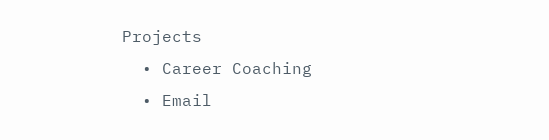Projects
  • Career Coaching
  • Email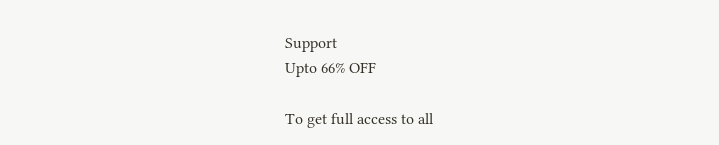Support
Upto 66% OFF

To get full access to all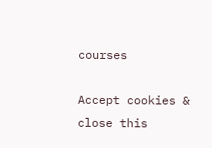courses

Accept cookies & close this